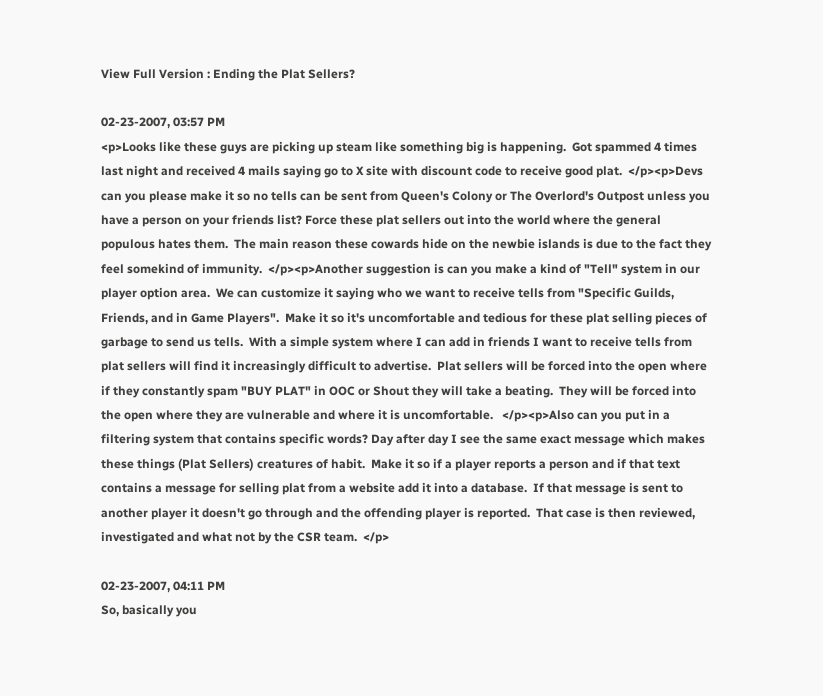View Full Version : Ending the Plat Sellers?

02-23-2007, 03:57 PM
<p>Looks like these guys are picking up steam like something big is happening.  Got spammed 4 times last night and received 4 mails saying go to X site with discount code to receive good plat.  </p><p>Devs can you please make it so no tells can be sent from Queen's Colony or The Overlord's Outpost unless you have a person on your friends list? Force these plat sellers out into the world where the general populous hates them.  The main reason these cowards hide on the newbie islands is due to the fact they feel somekind of immunity.  </p><p>Another suggestion is can you make a kind of "Tell" system in our player option area.  We can customize it saying who we want to receive tells from "Specific Guilds, Friends, and in Game Players".  Make it so it's uncomfortable and tedious for these plat selling pieces of garbage to send us tells.  With a simple system where I can add in friends I want to receive tells from plat sellers will find it increasingly difficult to advertise.  Plat sellers will be forced into the open where if they constantly spam "BUY PLAT" in OOC or Shout they will take a beating.  They will be forced into the open where they are vulnerable and where it is uncomfortable.   </p><p>Also can you put in a filtering system that contains specific words? Day after day I see the same exact message which makes these things (Plat Sellers) creatures of habit.  Make it so if a player reports a person and if that text contains a message for selling plat from a website add it into a database.  If that message is sent to another player it doesn't go through and the offending player is reported.  That case is then reviewed, investigated and what not by the CSR team.  </p>

02-23-2007, 04:11 PM
So, basically you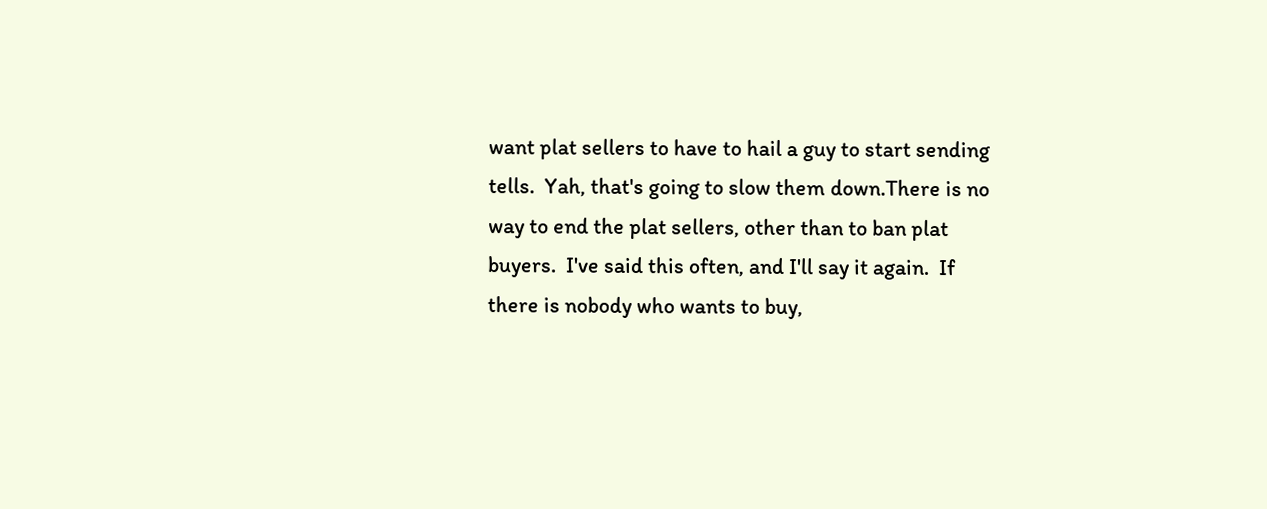want plat sellers to have to hail a guy to start sending tells.  Yah, that's going to slow them down.There is no way to end the plat sellers, other than to ban plat buyers.  I've said this often, and I'll say it again.  If there is nobody who wants to buy,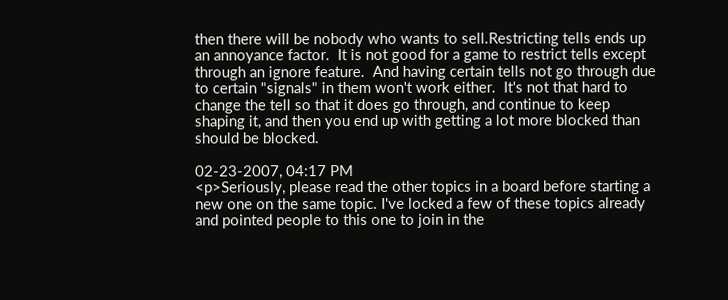then there will be nobody who wants to sell.Restricting tells ends up an annoyance factor.  It is not good for a game to restrict tells except through an ignore feature.  And having certain tells not go through due to certain "signals" in them won't work either.  It's not that hard to change the tell so that it does go through, and continue to keep shaping it, and then you end up with getting a lot more blocked than should be blocked.

02-23-2007, 04:17 PM
<p>Seriously, please read the other topics in a board before starting a new one on the same topic. I've locked a few of these topics already and pointed people to this one to join in the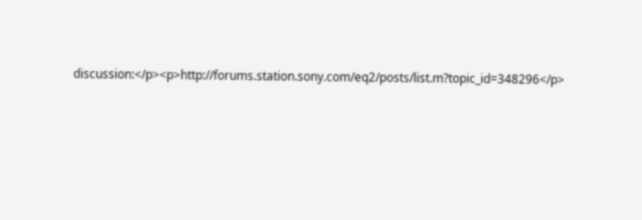discussion:</p><p>http://forums.station.sony.com/eq2/posts/list.m?topic_id=348296</p>